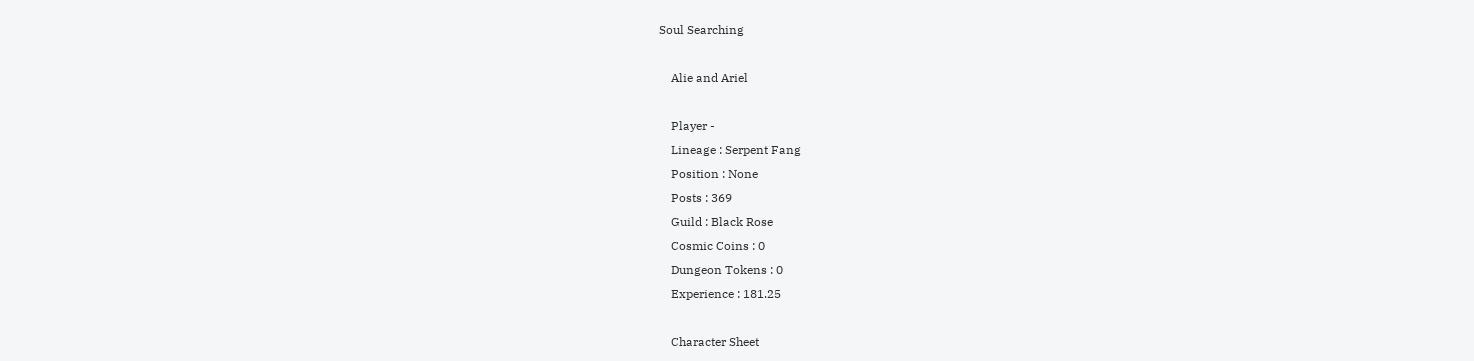Soul Searching

    Alie and Ariel

    Player -
    Lineage : Serpent Fang
    Position : None
    Posts : 369
    Guild : Black Rose
    Cosmic Coins : 0
    Dungeon Tokens : 0
    Experience : 181.25

    Character Sheet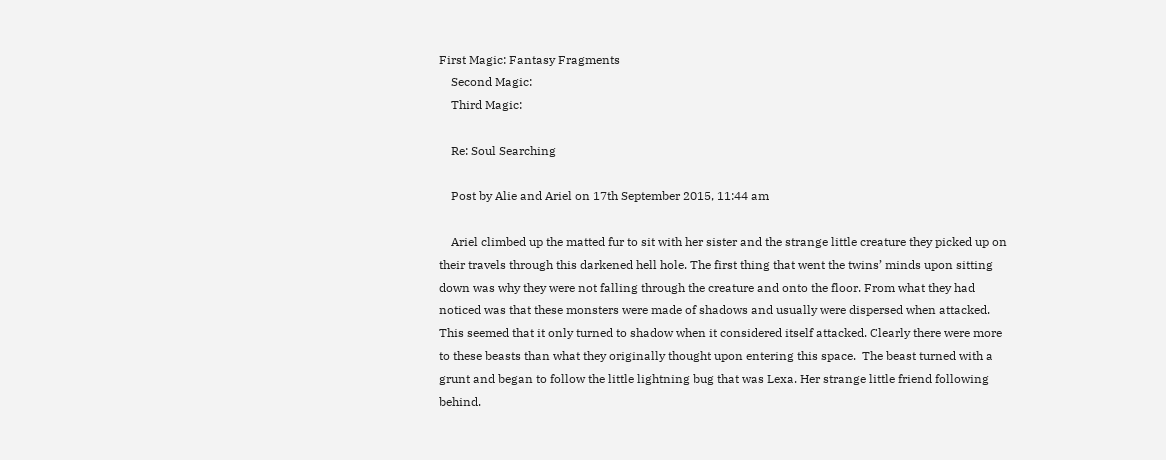First Magic: Fantasy Fragments
    Second Magic:
    Third Magic:

    Re: Soul Searching

    Post by Alie and Ariel on 17th September 2015, 11:44 am

    Ariel climbed up the matted fur to sit with her sister and the strange little creature they picked up on their travels through this darkened hell hole. The first thing that went the twins’ minds upon sitting down was why they were not falling through the creature and onto the floor. From what they had noticed was that these monsters were made of shadows and usually were dispersed when attacked. This seemed that it only turned to shadow when it considered itself attacked. Clearly there were more to these beasts than what they originally thought upon entering this space.  The beast turned with a grunt and began to follow the little lightning bug that was Lexa. Her strange little friend following behind.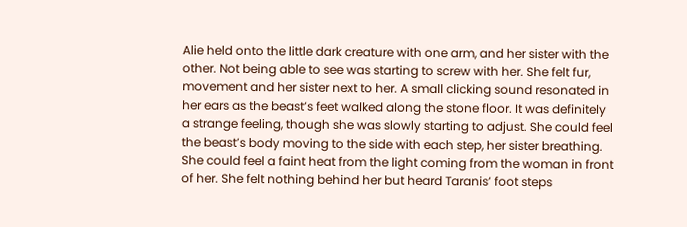Alie held onto the little dark creature with one arm, and her sister with the other. Not being able to see was starting to screw with her. She felt fur, movement and her sister next to her. A small clicking sound resonated in her ears as the beast’s feet walked along the stone floor. It was definitely a strange feeling, though she was slowly starting to adjust. She could feel the beast’s body moving to the side with each step, her sister breathing. She could feel a faint heat from the light coming from the woman in front of her. She felt nothing behind her but heard Taranis’ foot steps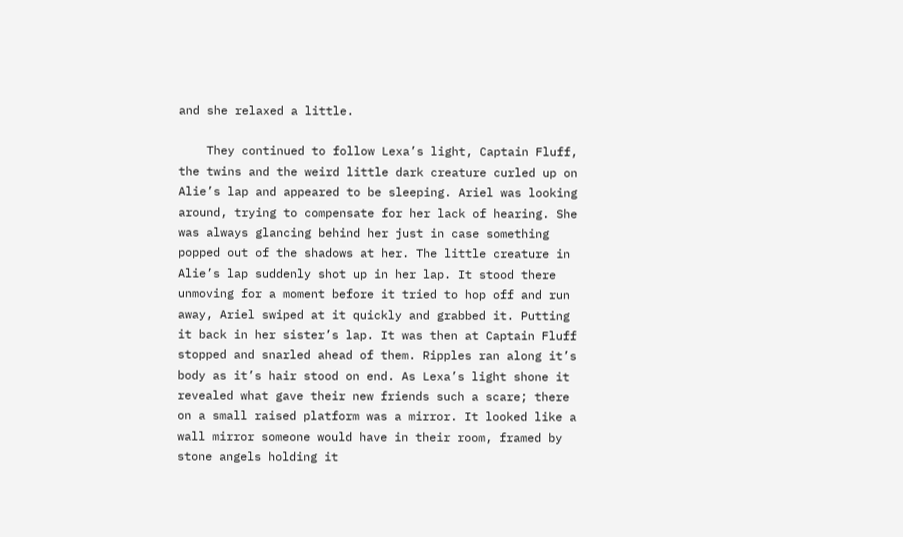and she relaxed a little.

    They continued to follow Lexa’s light, Captain Fluff, the twins and the weird little dark creature curled up on Alie’s lap and appeared to be sleeping. Ariel was looking around, trying to compensate for her lack of hearing. She was always glancing behind her just in case something popped out of the shadows at her. The little creature in Alie’s lap suddenly shot up in her lap. It stood there unmoving for a moment before it tried to hop off and run away, Ariel swiped at it quickly and grabbed it. Putting it back in her sister’s lap. It was then at Captain Fluff stopped and snarled ahead of them. Ripples ran along it’s body as it’s hair stood on end. As Lexa’s light shone it revealed what gave their new friends such a scare; there on a small raised platform was a mirror. It looked like a wall mirror someone would have in their room, framed by stone angels holding it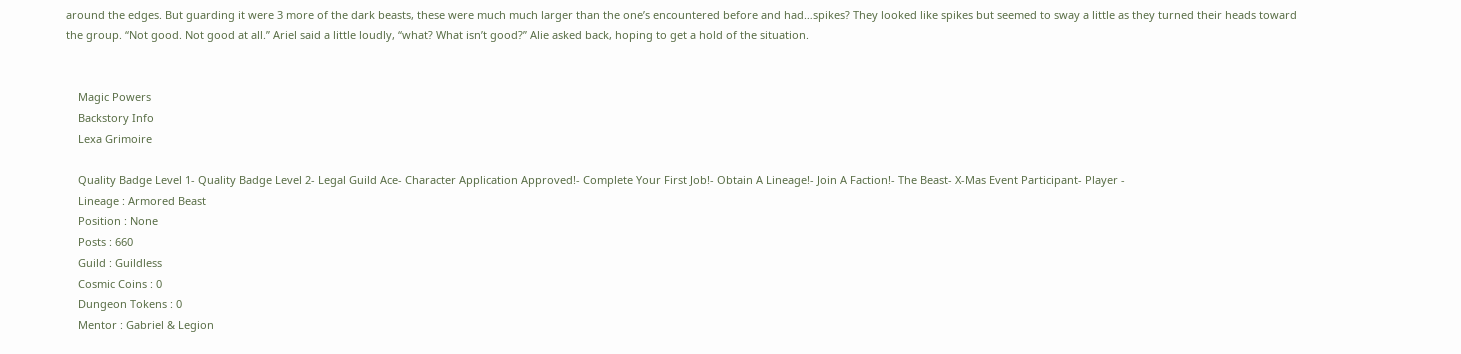around the edges. But guarding it were 3 more of the dark beasts, these were much much larger than the one’s encountered before and had…spikes? They looked like spikes but seemed to sway a little as they turned their heads toward the group. “Not good. Not good at all.” Ariel said a little loudly, “what? What isn’t good?” Alie asked back, hoping to get a hold of the situation.


    Magic Powers
    Backstory Info
    Lexa Grimoire

    Quality Badge Level 1- Quality Badge Level 2- Legal Guild Ace- Character Application Approved!- Complete Your First Job!- Obtain A Lineage!- Join A Faction!- The Beast- X-Mas Event Participant- Player -
    Lineage : Armored Beast
    Position : None
    Posts : 660
    Guild : Guildless
    Cosmic Coins : 0
    Dungeon Tokens : 0
    Mentor : Gabriel & Legion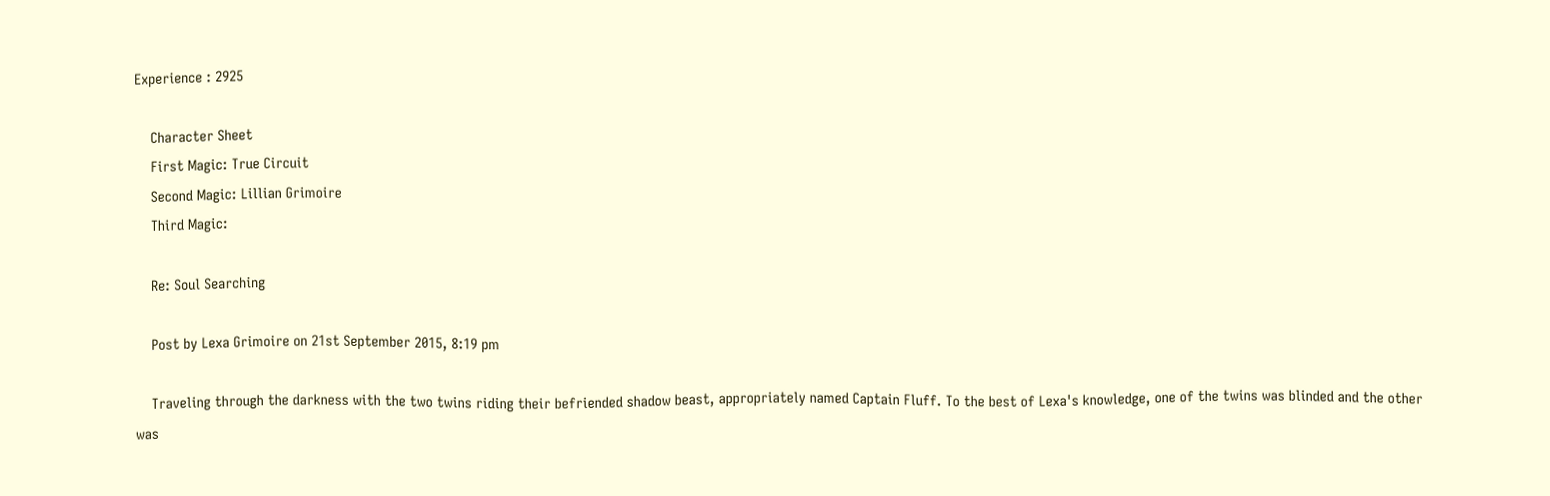Experience : 2925

    Character Sheet
    First Magic: True Circuit
    Second Magic: Lillian Grimoire
    Third Magic:

    Re: Soul Searching

    Post by Lexa Grimoire on 21st September 2015, 8:19 pm

    Traveling through the darkness with the two twins riding their befriended shadow beast, appropriately named Captain Fluff. To the best of Lexa's knowledge, one of the twins was blinded and the other was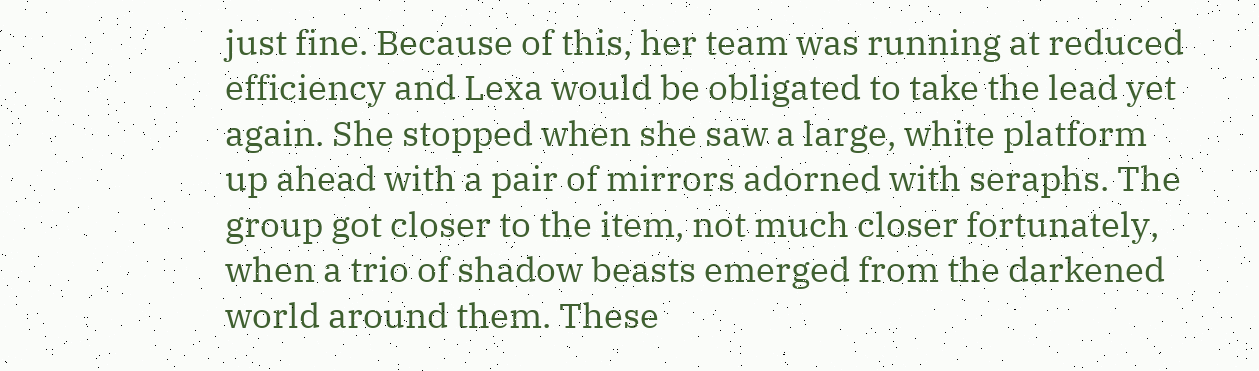just fine. Because of this, her team was running at reduced efficiency and Lexa would be obligated to take the lead yet again. She stopped when she saw a large, white platform up ahead with a pair of mirrors adorned with seraphs. The group got closer to the item, not much closer fortunately, when a trio of shadow beasts emerged from the darkened world around them. These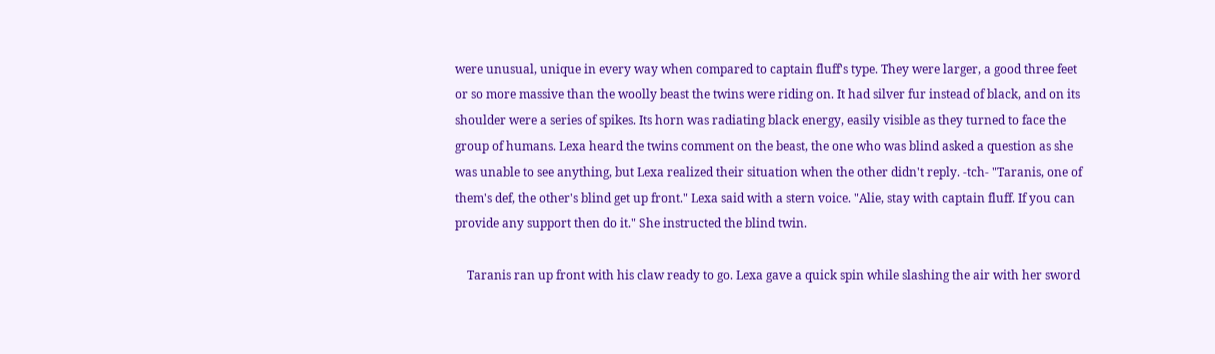were unusual, unique in every way when compared to captain fluff's type. They were larger, a good three feet or so more massive than the woolly beast the twins were riding on. It had silver fur instead of black, and on its shoulder were a series of spikes. Its horn was radiating black energy, easily visible as they turned to face the group of humans. Lexa heard the twins comment on the beast, the one who was blind asked a question as she was unable to see anything, but Lexa realized their situation when the other didn't reply. -tch- "Taranis, one of them's def, the other's blind get up front." Lexa said with a stern voice. "Alie, stay with captain fluff. If you can provide any support then do it." She instructed the blind twin.

    Taranis ran up front with his claw ready to go. Lexa gave a quick spin while slashing the air with her sword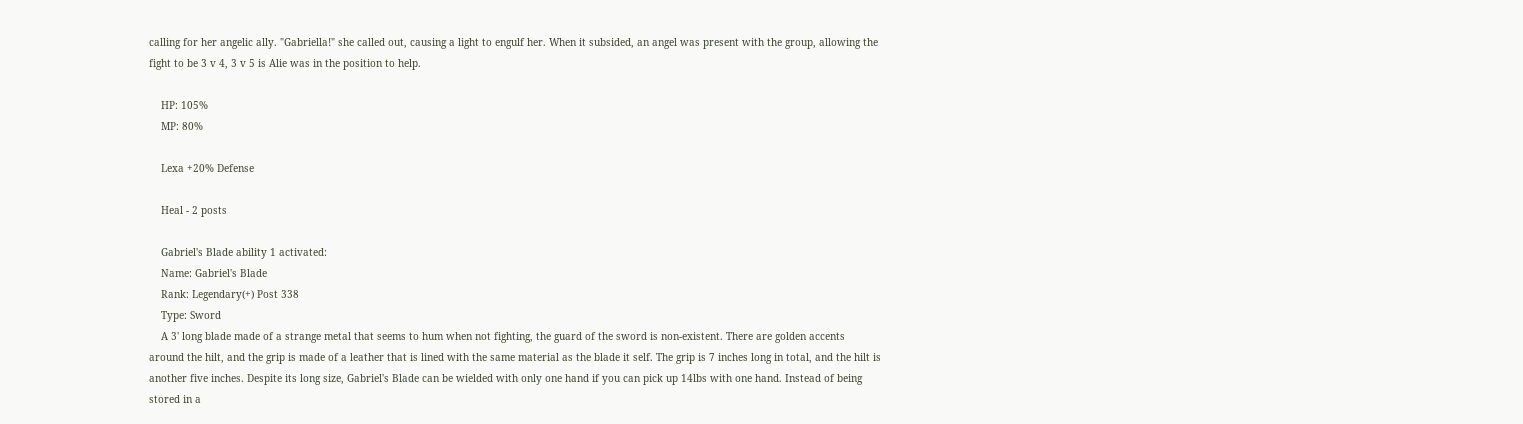calling for her angelic ally. "Gabriella!" she called out, causing a light to engulf her. When it subsided, an angel was present with the group, allowing the fight to be 3 v 4, 3 v 5 is Alie was in the position to help.

    HP: 105%
    MP: 80%

    Lexa +20% Defense

    Heal - 2 posts

    Gabriel's Blade ability 1 activated:
    Name: Gabriel's Blade
    Rank: Legendary(+) Post 338
    Type: Sword
    A 3' long blade made of a strange metal that seems to hum when not fighting, the guard of the sword is non-existent. There are golden accents around the hilt, and the grip is made of a leather that is lined with the same material as the blade it self. The grip is 7 inches long in total, and the hilt is another five inches. Despite its long size, Gabriel's Blade can be wielded with only one hand if you can pick up 14lbs with one hand. Instead of being stored in a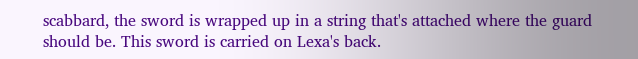scabbard, the sword is wrapped up in a string that's attached where the guard should be. This sword is carried on Lexa's back.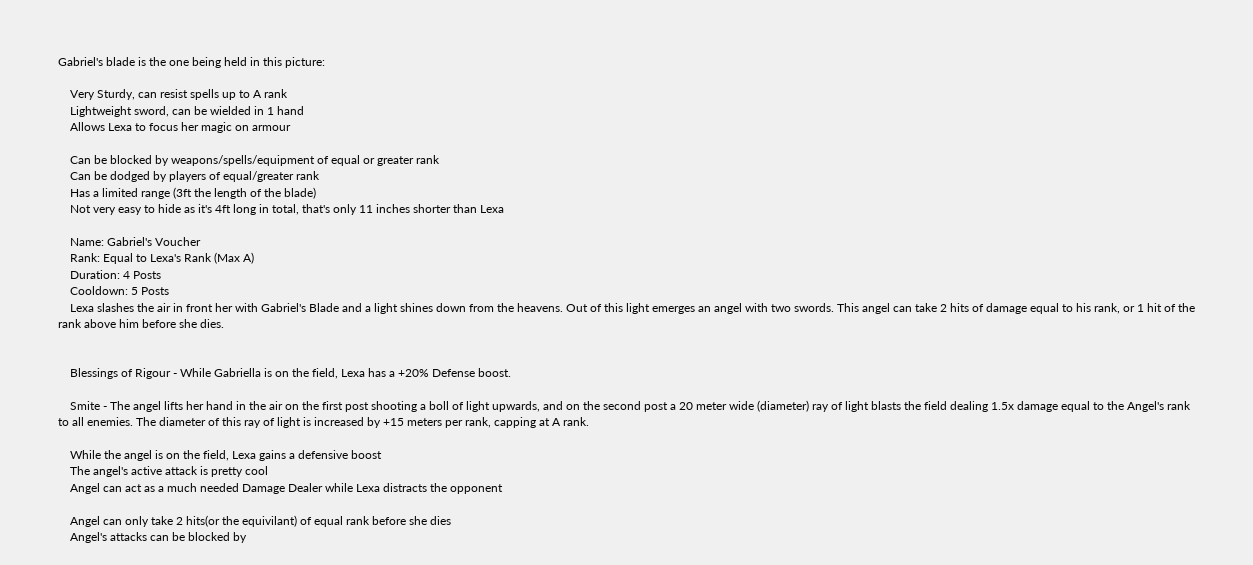Gabriel's blade is the one being held in this picture:

    Very Sturdy, can resist spells up to A rank
    Lightweight sword, can be wielded in 1 hand
    Allows Lexa to focus her magic on armour

    Can be blocked by weapons/spells/equipment of equal or greater rank
    Can be dodged by players of equal/greater rank
    Has a limited range (3ft the length of the blade)
    Not very easy to hide as it's 4ft long in total, that's only 11 inches shorter than Lexa

    Name: Gabriel's Voucher
    Rank: Equal to Lexa's Rank (Max A)
    Duration: 4 Posts
    Cooldown: 5 Posts
    Lexa slashes the air in front her with Gabriel's Blade and a light shines down from the heavens. Out of this light emerges an angel with two swords. This angel can take 2 hits of damage equal to his rank, or 1 hit of the rank above him before she dies.


    Blessings of Rigour - While Gabriella is on the field, Lexa has a +20% Defense boost.

    Smite - The angel lifts her hand in the air on the first post shooting a boll of light upwards, and on the second post a 20 meter wide (diameter) ray of light blasts the field dealing 1.5x damage equal to the Angel's rank to all enemies. The diameter of this ray of light is increased by +15 meters per rank, capping at A rank.

    While the angel is on the field, Lexa gains a defensive boost
    The angel's active attack is pretty cool
    Angel can act as a much needed Damage Dealer while Lexa distracts the opponent

    Angel can only take 2 hits(or the equivilant) of equal rank before she dies
    Angel's attacks can be blocked by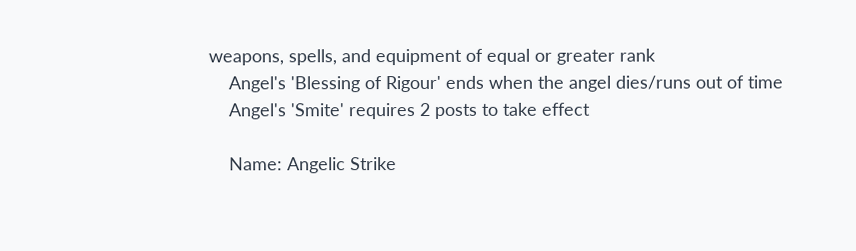weapons, spells, and equipment of equal or greater rank
    Angel's 'Blessing of Rigour' ends when the angel dies/runs out of time
    Angel's 'Smite' requires 2 posts to take effect

    Name: Angelic Strike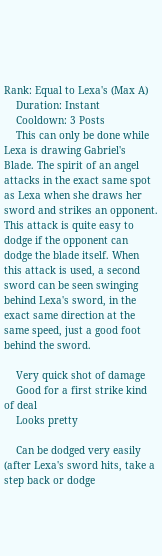Rank: Equal to Lexa's (Max A)
    Duration: Instant
    Cooldown: 3 Posts
    This can only be done while Lexa is drawing Gabriel's Blade. The spirit of an angel attacks in the exact same spot as Lexa when she draws her sword and strikes an opponent. This attack is quite easy to dodge if the opponent can dodge the blade itself. When this attack is used, a second sword can be seen swinging behind Lexa's sword, in the exact same direction at the same speed, just a good foot behind the sword.

    Very quick shot of damage
    Good for a first strike kind of deal
    Looks pretty

    Can be dodged very easily (after Lexa's sword hits, take a step back or dodge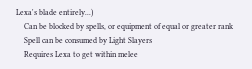Lexa's blade entirely...)
    Can be blocked by spells, or equipment of equal or greater rank
    Spell can be consumed by Light Slayers
    Requires Lexa to get within melee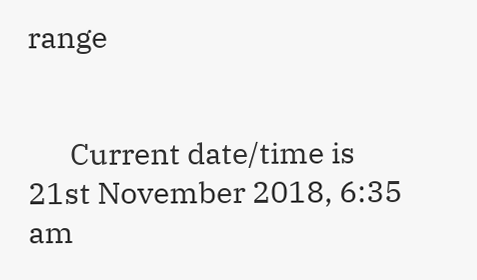range


      Current date/time is 21st November 2018, 6:35 am